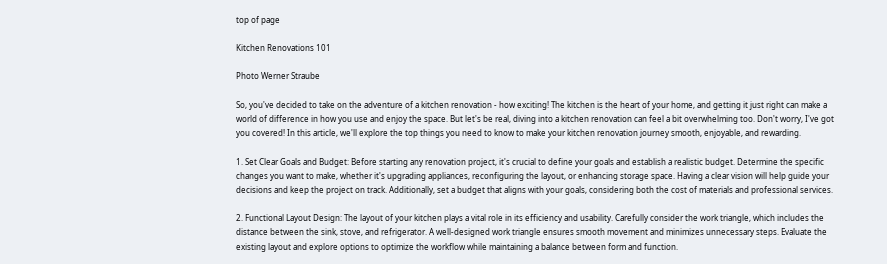top of page

Kitchen Renovations 101

Photo Werner Straube

So, you've decided to take on the adventure of a kitchen renovation - how exciting! The kitchen is the heart of your home, and getting it just right can make a world of difference in how you use and enjoy the space. But let's be real, diving into a kitchen renovation can feel a bit overwhelming too. Don't worry, I've got you covered! In this article, we'll explore the top things you need to know to make your kitchen renovation journey smooth, enjoyable, and rewarding.

1. Set Clear Goals and Budget: Before starting any renovation project, it's crucial to define your goals and establish a realistic budget. Determine the specific changes you want to make, whether it's upgrading appliances, reconfiguring the layout, or enhancing storage space. Having a clear vision will help guide your decisions and keep the project on track. Additionally, set a budget that aligns with your goals, considering both the cost of materials and professional services.

2. Functional Layout Design: The layout of your kitchen plays a vital role in its efficiency and usability. Carefully consider the work triangle, which includes the distance between the sink, stove, and refrigerator. A well-designed work triangle ensures smooth movement and minimizes unnecessary steps. Evaluate the existing layout and explore options to optimize the workflow while maintaining a balance between form and function.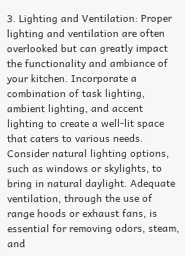3. Lighting and Ventilation: Proper lighting and ventilation are often overlooked but can greatly impact the functionality and ambiance of your kitchen. Incorporate a combination of task lighting, ambient lighting, and accent lighting to create a well-lit space that caters to various needs. Consider natural lighting options, such as windows or skylights, to bring in natural daylight. Adequate ventilation, through the use of range hoods or exhaust fans, is essential for removing odors, steam, and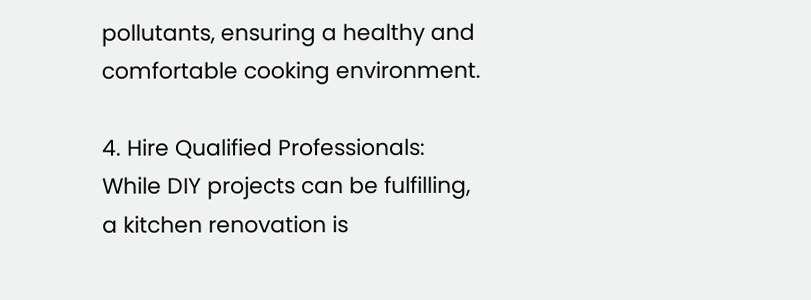pollutants, ensuring a healthy and comfortable cooking environment.

4. Hire Qualified Professionals: While DIY projects can be fulfilling, a kitchen renovation is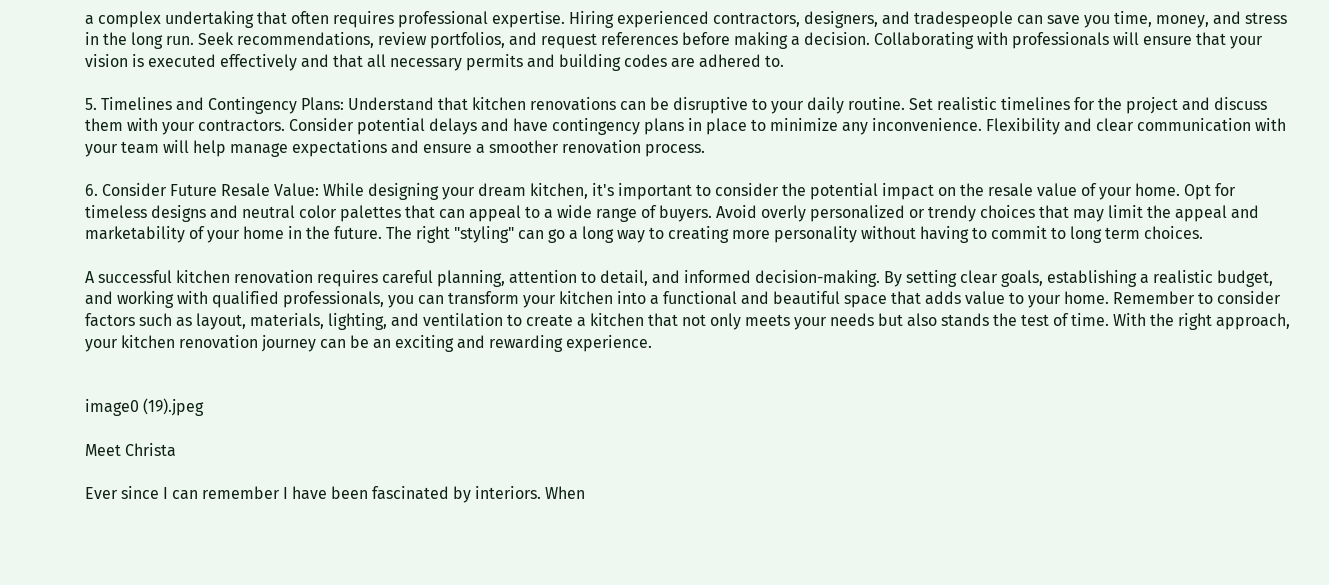a complex undertaking that often requires professional expertise. Hiring experienced contractors, designers, and tradespeople can save you time, money, and stress in the long run. Seek recommendations, review portfolios, and request references before making a decision. Collaborating with professionals will ensure that your vision is executed effectively and that all necessary permits and building codes are adhered to.

5. Timelines and Contingency Plans: Understand that kitchen renovations can be disruptive to your daily routine. Set realistic timelines for the project and discuss them with your contractors. Consider potential delays and have contingency plans in place to minimize any inconvenience. Flexibility and clear communication with your team will help manage expectations and ensure a smoother renovation process.

6. Consider Future Resale Value: While designing your dream kitchen, it's important to consider the potential impact on the resale value of your home. Opt for timeless designs and neutral color palettes that can appeal to a wide range of buyers. Avoid overly personalized or trendy choices that may limit the appeal and marketability of your home in the future. The right "styling" can go a long way to creating more personality without having to commit to long term choices.

A successful kitchen renovation requires careful planning, attention to detail, and informed decision-making. By setting clear goals, establishing a realistic budget, and working with qualified professionals, you can transform your kitchen into a functional and beautiful space that adds value to your home. Remember to consider factors such as layout, materials, lighting, and ventilation to create a kitchen that not only meets your needs but also stands the test of time. With the right approach, your kitchen renovation journey can be an exciting and rewarding experience.


image0 (19).jpeg

Meet Christa

Ever since I can remember I have been fascinated by interiors. When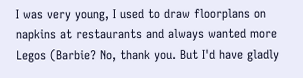I was very young, I used to draw floorplans on napkins at restaurants and always wanted more Legos (Barbie? No, thank you. But I'd have gladly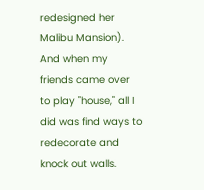redesigned her Malibu Mansion). And when my friends came over to play "house," all I did was find ways to redecorate and knock out walls.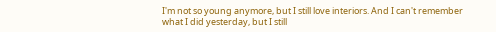I'm not so young anymore, but I still love interiors. And I can't remember what I did yesterday, but I still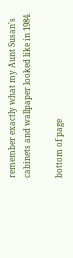remember exactly what my Aunt Susan's cabinets and wallpaper looked like in 1984.

bottom of page